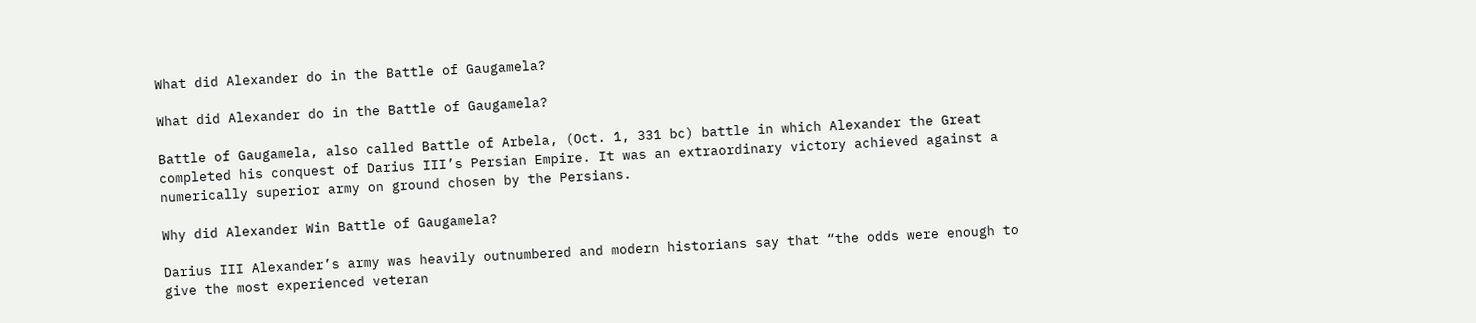What did Alexander do in the Battle of Gaugamela?

What did Alexander do in the Battle of Gaugamela?

Battle of Gaugamela, also called Battle of Arbela, (Oct. 1, 331 bc) battle in which Alexander the Great completed his conquest of Darius III’s Persian Empire. It was an extraordinary victory achieved against a numerically superior army on ground chosen by the Persians.

Why did Alexander Win Battle of Gaugamela?

Darius III Alexander’s army was heavily outnumbered and modern historians say that “the odds were enough to give the most experienced veteran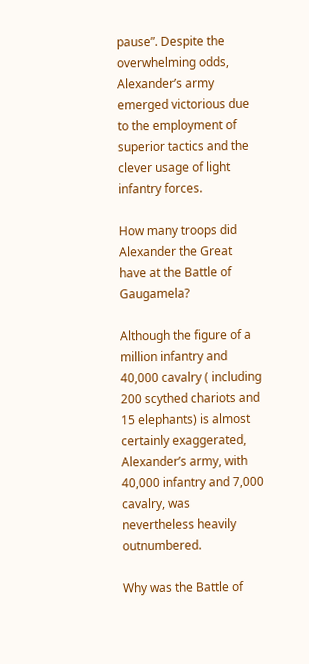pause”. Despite the overwhelming odds, Alexander’s army emerged victorious due to the employment of superior tactics and the clever usage of light infantry forces.

How many troops did Alexander the Great have at the Battle of Gaugamela?

Although the figure of a million infantry and 40,000 cavalry ( including 200 scythed chariots and 15 elephants) is almost certainly exaggerated, Alexander’s army, with 40,000 infantry and 7,000 cavalry, was nevertheless heavily outnumbered.

Why was the Battle of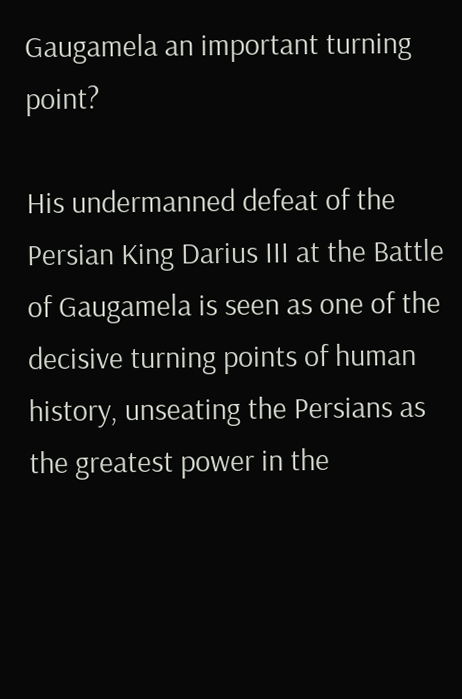Gaugamela an important turning point?

His undermanned defeat of the Persian King Darius III at the Battle of Gaugamela is seen as one of the decisive turning points of human history, unseating the Persians as the greatest power in the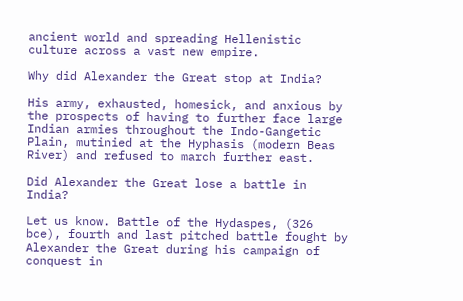ancient world and spreading Hellenistic culture across a vast new empire.

Why did Alexander the Great stop at India?

His army, exhausted, homesick, and anxious by the prospects of having to further face large Indian armies throughout the Indo-Gangetic Plain, mutinied at the Hyphasis (modern Beas River) and refused to march further east.

Did Alexander the Great lose a battle in India?

Let us know. Battle of the Hydaspes, (326 bce), fourth and last pitched battle fought by Alexander the Great during his campaign of conquest in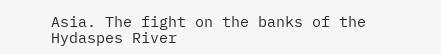Asia. The fight on the banks of the Hydaspes River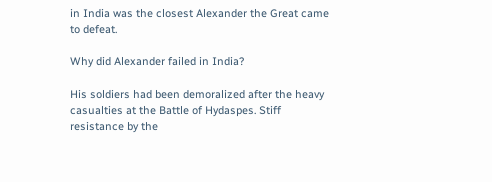in India was the closest Alexander the Great came to defeat.

Why did Alexander failed in India?

His soldiers had been demoralized after the heavy casualties at the Battle of Hydaspes. Stiff resistance by the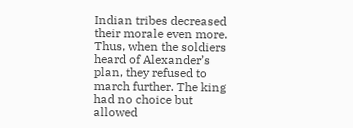Indian tribes decreased their morale even more. Thus, when the soldiers heard of Alexander’s plan, they refused to march further. The king had no choice but allowed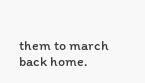them to march back home.